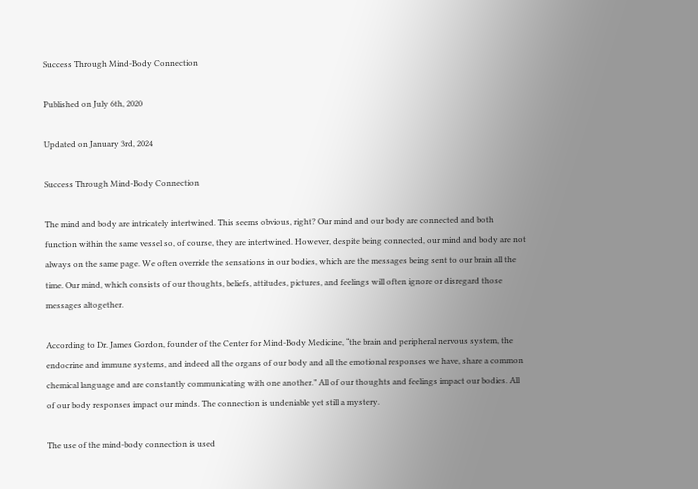Success Through Mind-Body Connection

Published on July 6th, 2020

Updated on January 3rd, 2024

Success Through Mind-Body Connection

The mind and body are intricately intertwined. This seems obvious, right? Our mind and our body are connected and both function within the same vessel so, of course, they are intertwined. However, despite being connected, our mind and body are not always on the same page. We often override the sensations in our bodies, which are the messages being sent to our brain all the time. Our mind, which consists of our thoughts, beliefs, attitudes, pictures, and feelings will often ignore or disregard those messages altogether.

According to Dr. James Gordon, founder of the Center for Mind-Body Medicine, “the brain and peripheral nervous system, the endocrine and immune systems, and indeed all the organs of our body and all the emotional responses we have, share a common chemical language and are constantly communicating with one another.” All of our thoughts and feelings impact our bodies. All of our body responses impact our minds. The connection is undeniable yet still a mystery.

The use of the mind-body connection is used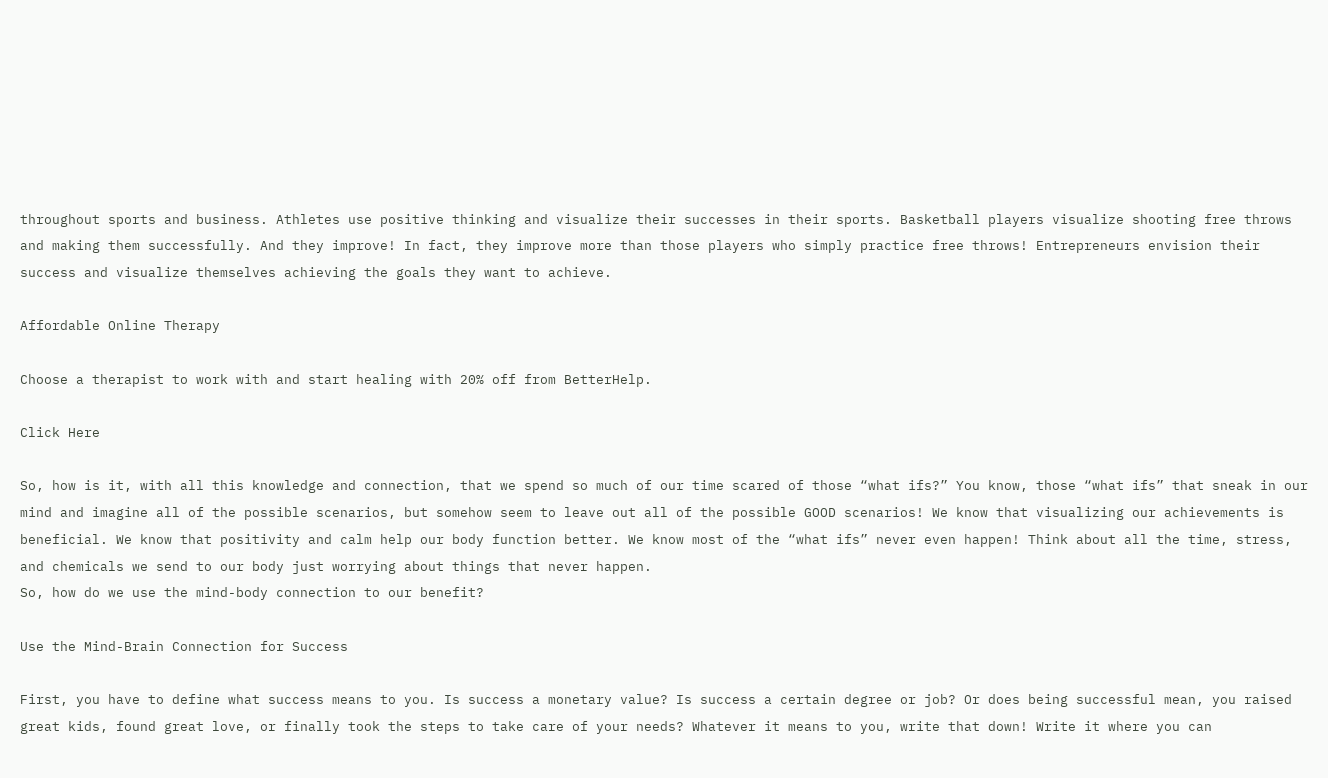throughout sports and business. Athletes use positive thinking and visualize their successes in their sports. Basketball players visualize shooting free throws and making them successfully. And they improve! In fact, they improve more than those players who simply practice free throws! Entrepreneurs envision their success and visualize themselves achieving the goals they want to achieve.

Affordable Online Therapy

Choose a therapist to work with and start healing with 20% off from BetterHelp.

Click Here

So, how is it, with all this knowledge and connection, that we spend so much of our time scared of those “what ifs?” You know, those “what ifs” that sneak in our mind and imagine all of the possible scenarios, but somehow seem to leave out all of the possible GOOD scenarios! We know that visualizing our achievements is beneficial. We know that positivity and calm help our body function better. We know most of the “what ifs” never even happen! Think about all the time, stress, and chemicals we send to our body just worrying about things that never happen.
So, how do we use the mind-body connection to our benefit?

Use the Mind-Brain Connection for Success

First, you have to define what success means to you. Is success a monetary value? Is success a certain degree or job? Or does being successful mean, you raised great kids, found great love, or finally took the steps to take care of your needs? Whatever it means to you, write that down! Write it where you can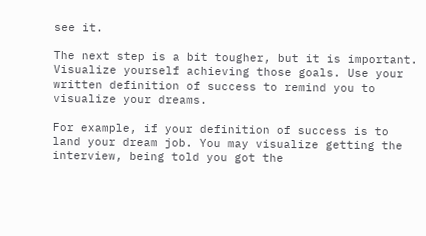see it.

The next step is a bit tougher, but it is important. Visualize yourself achieving those goals. Use your written definition of success to remind you to visualize your dreams.

For example, if your definition of success is to land your dream job. You may visualize getting the interview, being told you got the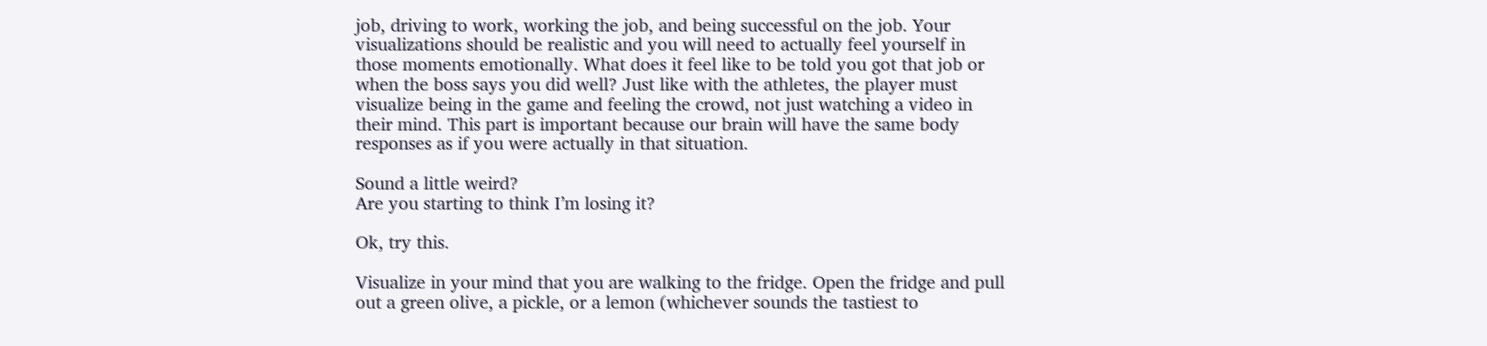job, driving to work, working the job, and being successful on the job. Your visualizations should be realistic and you will need to actually feel yourself in those moments emotionally. What does it feel like to be told you got that job or when the boss says you did well? Just like with the athletes, the player must visualize being in the game and feeling the crowd, not just watching a video in their mind. This part is important because our brain will have the same body responses as if you were actually in that situation.

Sound a little weird?
Are you starting to think I’m losing it?

Ok, try this.

Visualize in your mind that you are walking to the fridge. Open the fridge and pull out a green olive, a pickle, or a lemon (whichever sounds the tastiest to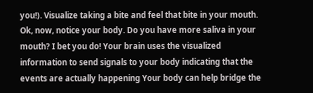you!). Visualize taking a bite and feel that bite in your mouth. Ok, now, notice your body. Do you have more saliva in your mouth? I bet you do! Your brain uses the visualized information to send signals to your body indicating that the events are actually happening Your body can help bridge the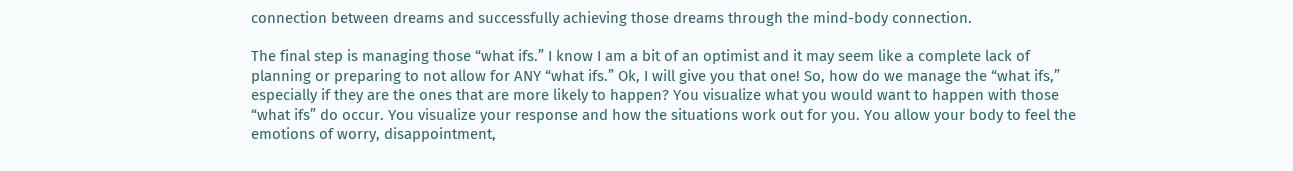connection between dreams and successfully achieving those dreams through the mind-body connection.

The final step is managing those “what ifs.” I know I am a bit of an optimist and it may seem like a complete lack of planning or preparing to not allow for ANY “what ifs.” Ok, I will give you that one! So, how do we manage the “what ifs,” especially if they are the ones that are more likely to happen? You visualize what you would want to happen with those “what ifs” do occur. You visualize your response and how the situations work out for you. You allow your body to feel the emotions of worry, disappointment,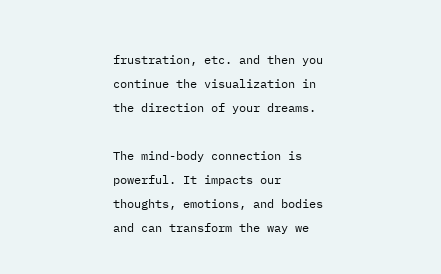frustration, etc. and then you continue the visualization in the direction of your dreams.

The mind-body connection is powerful. It impacts our thoughts, emotions, and bodies and can transform the way we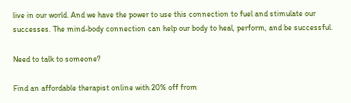live in our world. And we have the power to use this connection to fuel and stimulate our successes. The mind-body connection can help our body to heal, perform, and be successful.

Need to talk to someone?

Find an affordable therapist online with 20% off from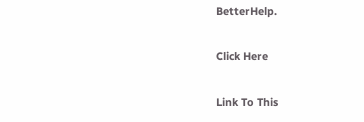BetterHelp.

Click Here

Link To This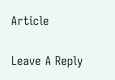Article

Leave A Reply